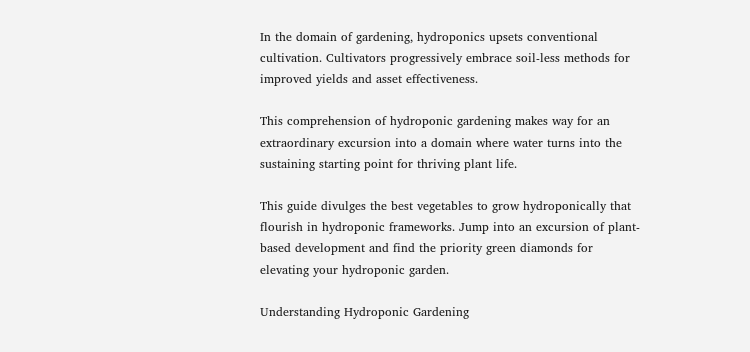In the domain of gardening, hydroponics upsets conventional cultivation. Cultivators progressively embrace soil-less methods for improved yields and asset effectiveness.

This comprehension of hydroponic gardening makes way for an extraordinary excursion into a domain where water turns into the sustaining starting point for thriving plant life.

This guide divulges the best vegetables to grow hydroponically that flourish in hydroponic frameworks. Jump into an excursion of plant-based development and find the priority green diamonds for elevating your hydroponic garden.

Understanding Hydroponic Gardening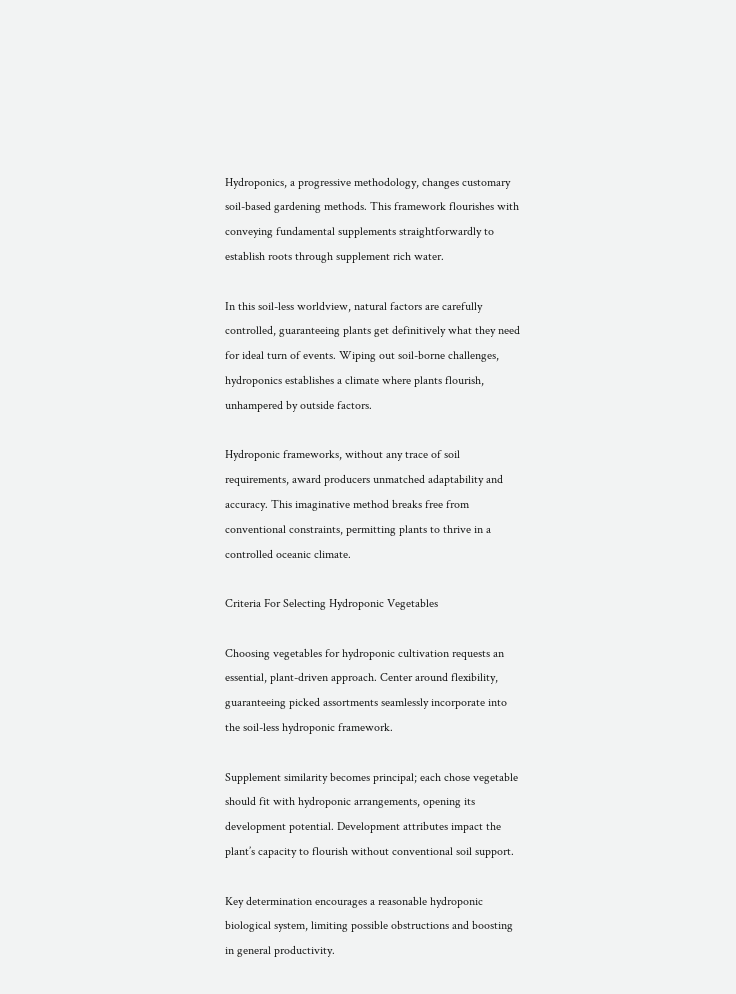Hydroponics, a progressive methodology, changes customary soil-based gardening methods. This framework flourishes with conveying fundamental supplements straightforwardly to establish roots through supplement rich water.

In this soil-less worldview, natural factors are carefully controlled, guaranteeing plants get definitively what they need for ideal turn of events. Wiping out soil-borne challenges, hydroponics establishes a climate where plants flourish, unhampered by outside factors.

Hydroponic frameworks, without any trace of soil requirements, award producers unmatched adaptability and accuracy. This imaginative method breaks free from conventional constraints, permitting plants to thrive in a controlled oceanic climate.

Criteria For Selecting Hydroponic Vegetables

Choosing vegetables for hydroponic cultivation requests an essential, plant-driven approach. Center around flexibility, guaranteeing picked assortments seamlessly incorporate into the soil-less hydroponic framework.

Supplement similarity becomes principal; each chose vegetable should fit with hydroponic arrangements, opening its development potential. Development attributes impact the plant’s capacity to flourish without conventional soil support.

Key determination encourages a reasonable hydroponic biological system, limiting possible obstructions and boosting in general productivity.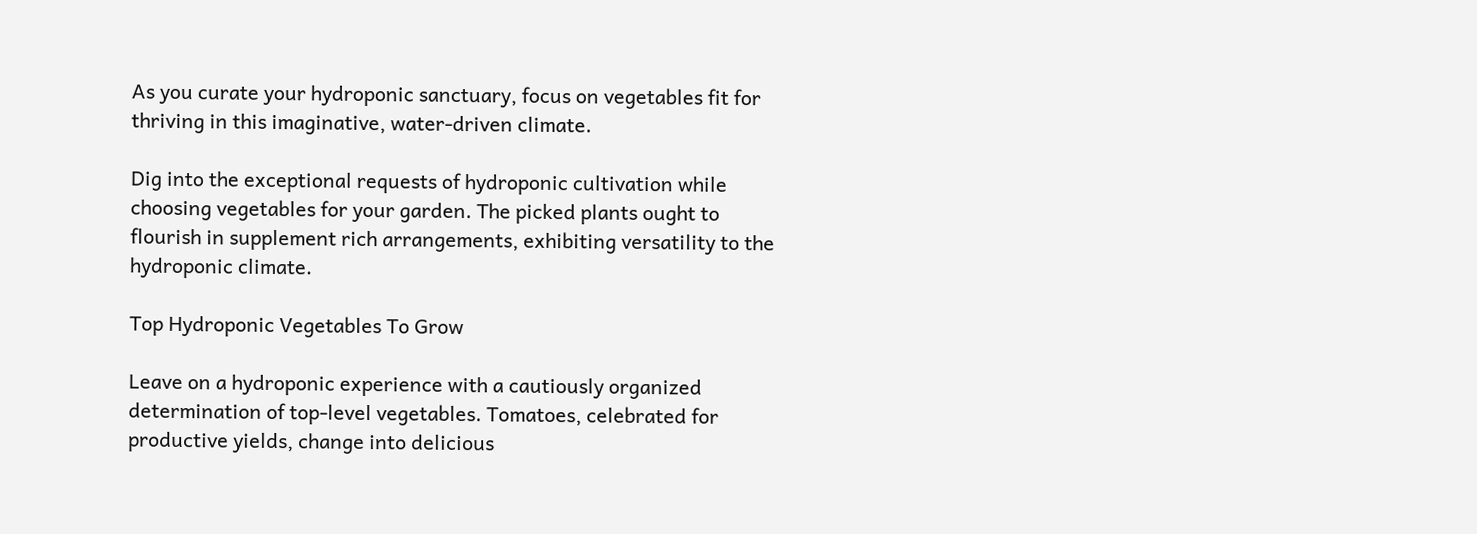As you curate your hydroponic sanctuary, focus on vegetables fit for thriving in this imaginative, water-driven climate.

Dig into the exceptional requests of hydroponic cultivation while choosing vegetables for your garden. The picked plants ought to flourish in supplement rich arrangements, exhibiting versatility to the hydroponic climate.

Top Hydroponic Vegetables To Grow

Leave on a hydroponic experience with a cautiously organized determination of top-level vegetables. Tomatoes, celebrated for productive yields, change into delicious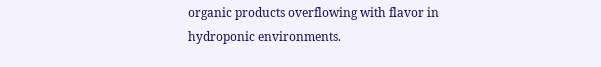organic products overflowing with flavor in hydroponic environments.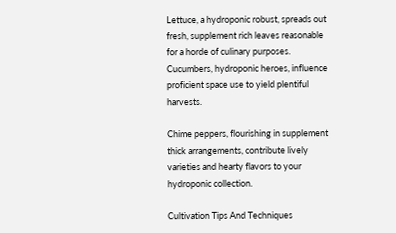Lettuce, a hydroponic robust, spreads out fresh, supplement rich leaves reasonable for a horde of culinary purposes. Cucumbers, hydroponic heroes, influence proficient space use to yield plentiful harvests.

Chime peppers, flourishing in supplement thick arrangements, contribute lively varieties and hearty flavors to your hydroponic collection.

Cultivation Tips And Techniques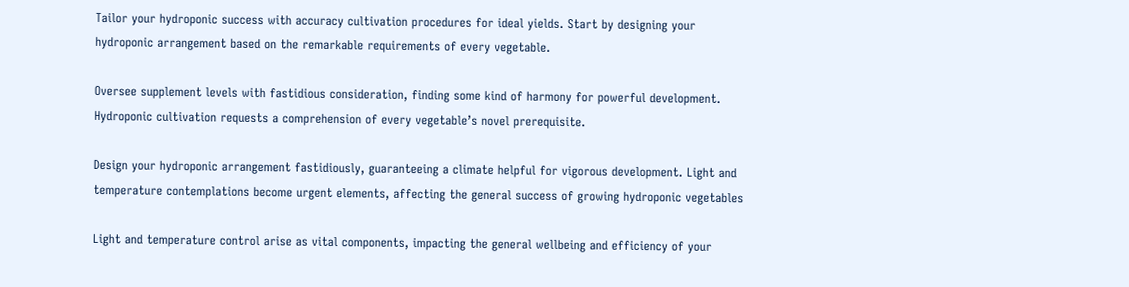Tailor your hydroponic success with accuracy cultivation procedures for ideal yields. Start by designing your hydroponic arrangement based on the remarkable requirements of every vegetable.

Oversee supplement levels with fastidious consideration, finding some kind of harmony for powerful development. Hydroponic cultivation requests a comprehension of every vegetable’s novel prerequisite.

Design your hydroponic arrangement fastidiously, guaranteeing a climate helpful for vigorous development. Light and temperature contemplations become urgent elements, affecting the general success of growing hydroponic vegetables

Light and temperature control arise as vital components, impacting the general wellbeing and efficiency of your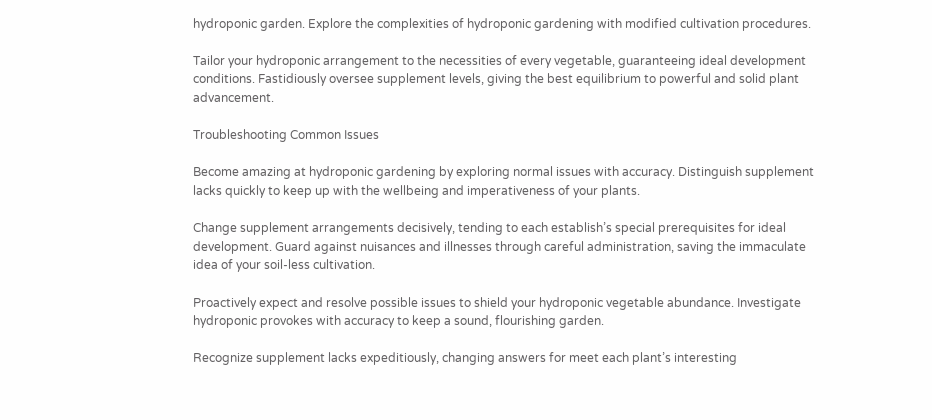hydroponic garden. Explore the complexities of hydroponic gardening with modified cultivation procedures.

Tailor your hydroponic arrangement to the necessities of every vegetable, guaranteeing ideal development conditions. Fastidiously oversee supplement levels, giving the best equilibrium to powerful and solid plant advancement.

Troubleshooting Common Issues

Become amazing at hydroponic gardening by exploring normal issues with accuracy. Distinguish supplement lacks quickly to keep up with the wellbeing and imperativeness of your plants.

Change supplement arrangements decisively, tending to each establish’s special prerequisites for ideal development. Guard against nuisances and illnesses through careful administration, saving the immaculate idea of your soil-less cultivation.

Proactively expect and resolve possible issues to shield your hydroponic vegetable abundance. Investigate hydroponic provokes with accuracy to keep a sound, flourishing garden.

Recognize supplement lacks expeditiously, changing answers for meet each plant’s interesting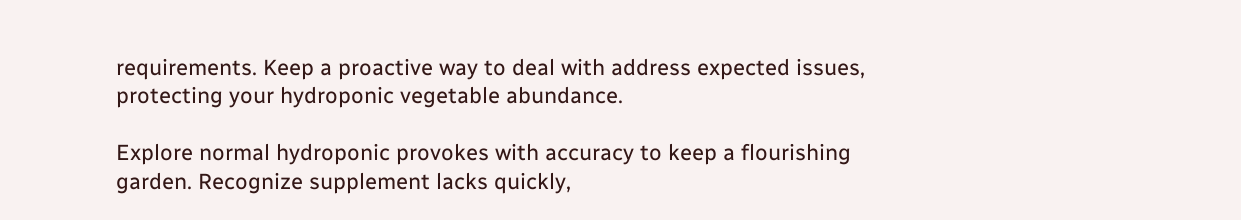requirements. Keep a proactive way to deal with address expected issues, protecting your hydroponic vegetable abundance.

Explore normal hydroponic provokes with accuracy to keep a flourishing garden. Recognize supplement lacks quickly,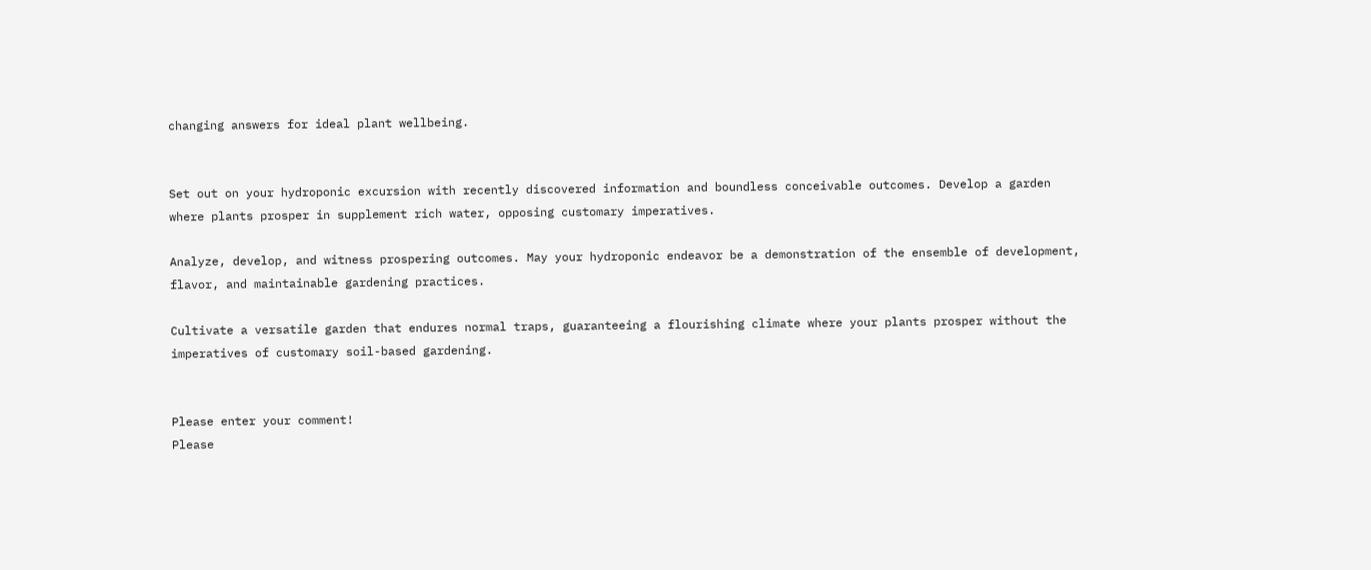changing answers for ideal plant wellbeing.


Set out on your hydroponic excursion with recently discovered information and boundless conceivable outcomes. Develop a garden where plants prosper in supplement rich water, opposing customary imperatives.

Analyze, develop, and witness prospering outcomes. May your hydroponic endeavor be a demonstration of the ensemble of development, flavor, and maintainable gardening practices.

Cultivate a versatile garden that endures normal traps, guaranteeing a flourishing climate where your plants prosper without the imperatives of customary soil-based gardening.


Please enter your comment!
Please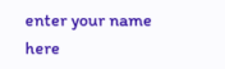enter your name here